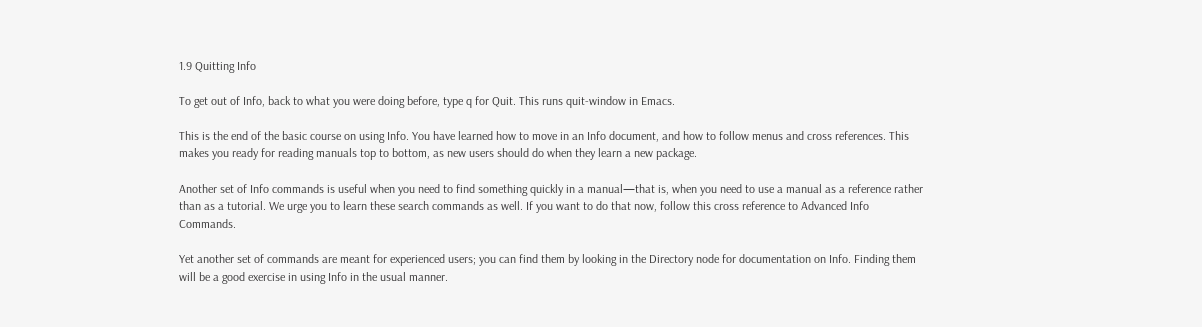1.9 Quitting Info

To get out of Info, back to what you were doing before, type q for Quit. This runs quit-window in Emacs.

This is the end of the basic course on using Info. You have learned how to move in an Info document, and how to follow menus and cross references. This makes you ready for reading manuals top to bottom, as new users should do when they learn a new package.

Another set of Info commands is useful when you need to find something quickly in a manual—that is, when you need to use a manual as a reference rather than as a tutorial. We urge you to learn these search commands as well. If you want to do that now, follow this cross reference to Advanced Info Commands.

Yet another set of commands are meant for experienced users; you can find them by looking in the Directory node for documentation on Info. Finding them will be a good exercise in using Info in the usual manner.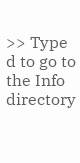>> Type d to go to the Info directory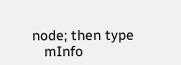node; then type
   mInfo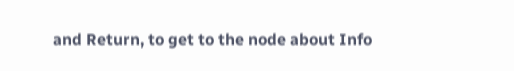and Return, to get to the node about Info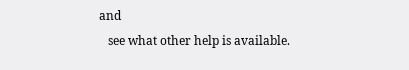and
   see what other help is available.